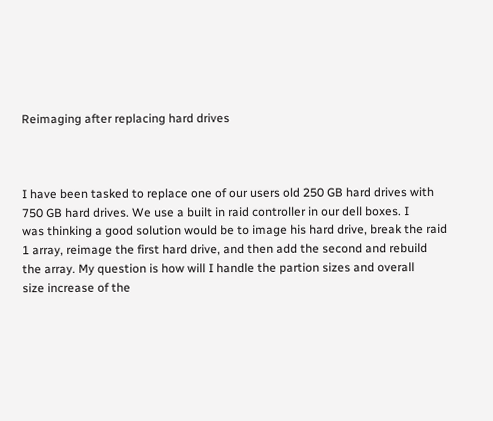Reimaging after replacing hard drives



I have been tasked to replace one of our users old 250 GB hard drives with
750 GB hard drives. We use a built in raid controller in our dell boxes. I
was thinking a good solution would be to image his hard drive, break the raid
1 array, reimage the first hard drive, and then add the second and rebuild
the array. My question is how will I handle the partion sizes and overall
size increase of the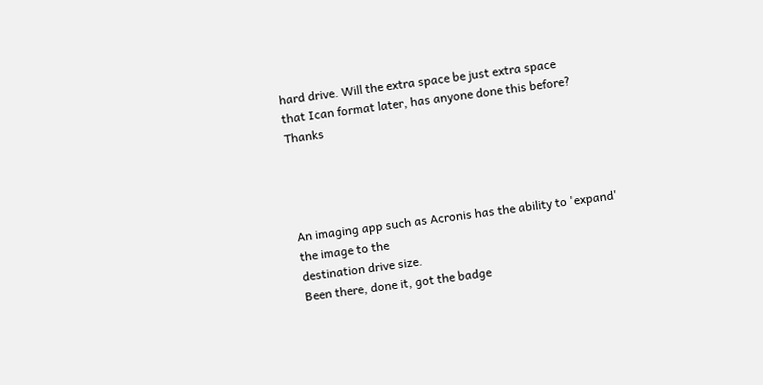hard drive. Will the extra space be just extra space
that Ican format later, has anyone done this before? Thanks




An imaging app such as Acronis has the ability to 'expand' the image to the
destination drive size.
Been there, done it, got the badge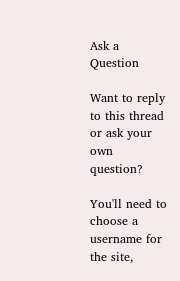Ask a Question

Want to reply to this thread or ask your own question?

You'll need to choose a username for the site,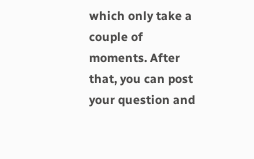which only take a couple of moments. After that, you can post your question and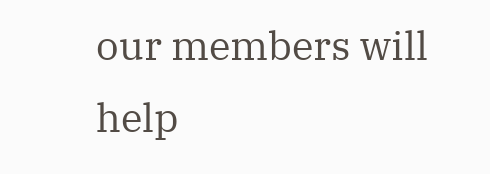our members will help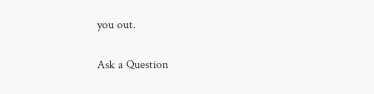you out.

Ask a Question